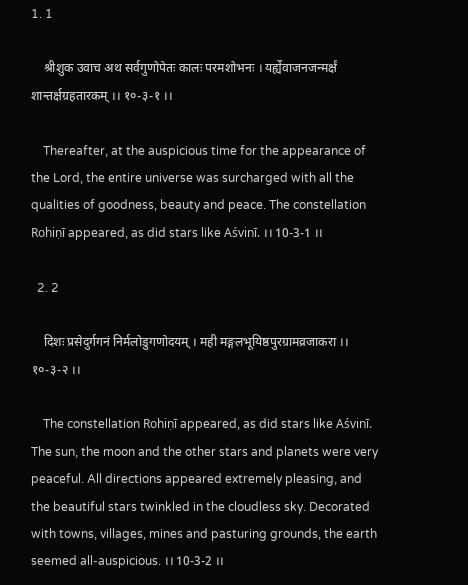1. 1

    श्रीशुक उवाच अथ सर्वगुणोपेतः कालः परमशोभनः । यर्ह्येवाजनजन्मर्क्षं शान्तर्क्षग्रहतारकम् ।। १०-३-१ ।।

    Thereafter, at the auspicious time for the appearance of the Lord, the entire universe was surcharged with all the qualities of goodness, beauty and peace. The constellation Rohiṇī appeared, as did stars like Aśvinī. ।। 10-3-1 ।।

  2. 2

    दिशः प्रसेदुर्गगनं निर्मलोडुगणोदयम् । मही मङ्गलभूयिष्ठपुरग्रामव्रजाकरा ।। १०-३-२ ।।

    The constellation Rohiṇī appeared, as did stars like Aśvinī. The sun, the moon and the other stars and planets were very peaceful. All directions appeared extremely pleasing, and the beautiful stars twinkled in the cloudless sky. Decorated with towns, villages, mines and pasturing grounds, the earth seemed all-auspicious. ।। 10-3-2 ।।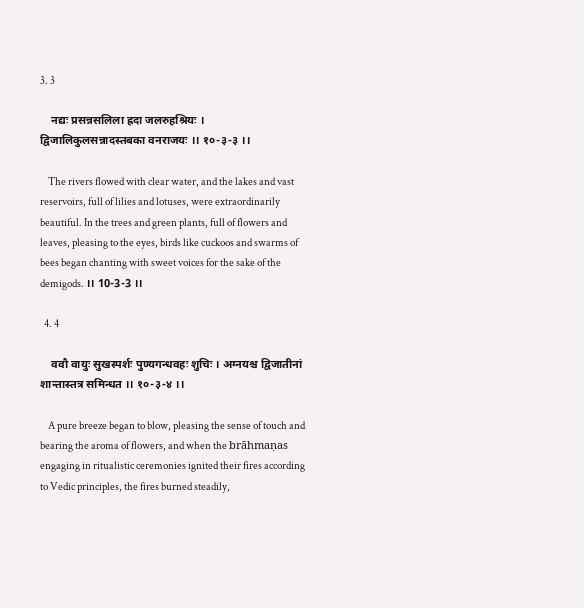3. 3

    नद्यः प्रसन्नसलिला ह्रदा जलरुहश्रियः । द्विजालिकुलसन्नादस्तबका वनराजयः ।। १०-३-३ ।।

    The rivers flowed with clear water, and the lakes and vast reservoirs, full of lilies and lotuses, were extraordinarily beautiful. In the trees and green plants, full of flowers and leaves, pleasing to the eyes, birds like cuckoos and swarms of bees began chanting with sweet voices for the sake of the demigods. ।। 10-3-3 ।।

  4. 4

    ववौ वायुः सुखस्पर्शः पुण्यगन्धवहः शुचिः । अग्नयश्च द्विजातीनां शान्तास्तत्र समिन्धत ।। १०-३-४ ।।

    A pure breeze began to blow, pleasing the sense of touch and bearing the aroma of flowers, and when the brāhmaṇas engaging in ritualistic ceremonies ignited their fires according to Vedic principles, the fires burned steadily,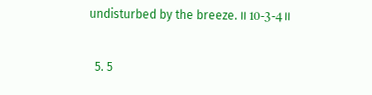undisturbed by the breeze. ।। 10-3-4 ।।

  5. 5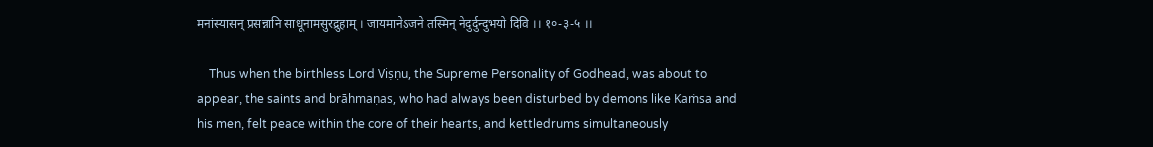मनांस्यासन् प्रसन्नानि साधूनामसुरद्रुहाम् । जायमानेऽजने तस्मिन् नेदुर्दुन्दुभयो दिवि ।। १०-३-५ ।।

    Thus when the birthless Lord Viṣṇu, the Supreme Personality of Godhead, was about to appear, the saints and brāhmaṇas, who had always been disturbed by demons like Kaṁsa and his men, felt peace within the core of their hearts, and kettledrums simultaneously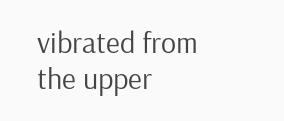vibrated from the upper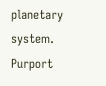planetary system. Purport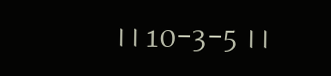।। 10-3-5 ।।